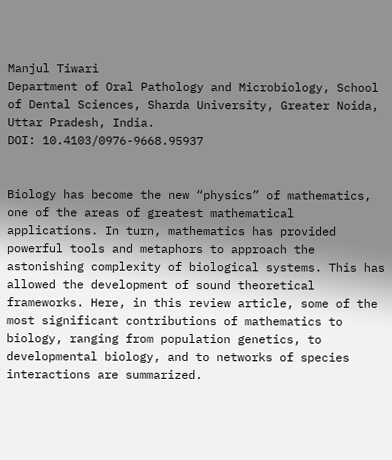Manjul Tiwari
Department of Oral Pathology and Microbiology, School of Dental Sciences, Sharda University, Greater Noida, Uttar Pradesh, India.
DOI: 10.4103/0976-9668.95937


Biology has become the new “physics” of mathematics, one of the areas of greatest mathematical applications. In turn, mathematics has provided powerful tools and metaphors to approach the astonishing complexity of biological systems. This has allowed the development of sound theoretical frameworks. Here, in this review article, some of the most significant contributions of mathematics to biology, ranging from population genetics, to developmental biology, and to networks of species interactions are summarized.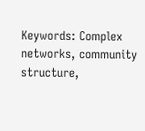Keywords: Complex networks, community structure,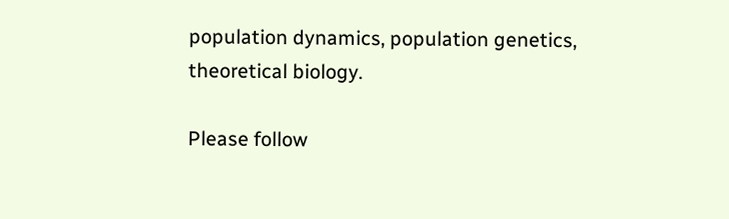population dynamics, population genetics, theoretical biology.

Please follow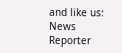and like us:
News Reporter